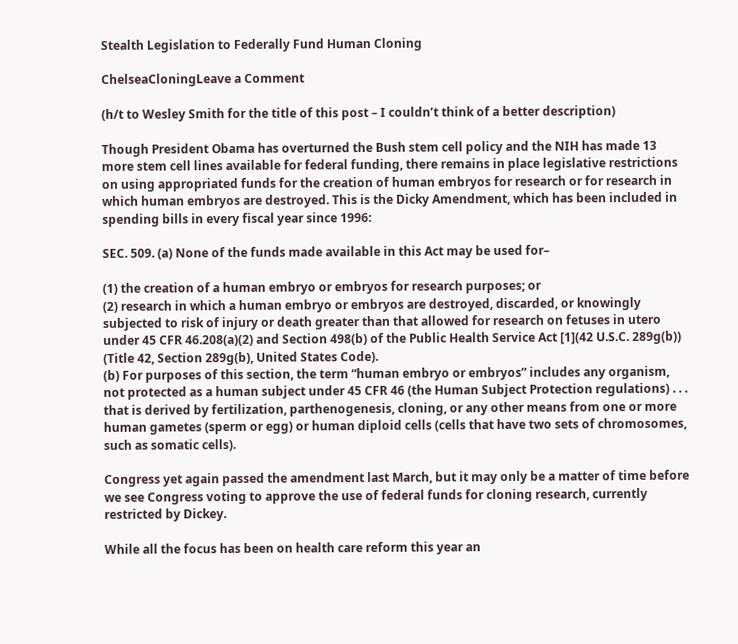Stealth Legislation to Federally Fund Human Cloning

ChelseaCloningLeave a Comment

(h/t to Wesley Smith for the title of this post – I couldn’t think of a better description)

Though President Obama has overturned the Bush stem cell policy and the NIH has made 13 more stem cell lines available for federal funding, there remains in place legislative restrictions on using appropriated funds for the creation of human embryos for research or for research in which human embryos are destroyed. This is the Dicky Amendment, which has been included in spending bills in every fiscal year since 1996:

SEC. 509. (a) None of the funds made available in this Act may be used for–

(1) the creation of a human embryo or embryos for research purposes; or
(2) research in which a human embryo or embryos are destroyed, discarded, or knowingly subjected to risk of injury or death greater than that allowed for research on fetuses in utero under 45 CFR 46.208(a)(2) and Section 498(b) of the Public Health Service Act [1](42 U.S.C. 289g(b)) (Title 42, Section 289g(b), United States Code).
(b) For purposes of this section, the term “human embryo or embryos” includes any organism, not protected as a human subject under 45 CFR 46 (the Human Subject Protection regulations) . . . that is derived by fertilization, parthenogenesis, cloning, or any other means from one or more human gametes (sperm or egg) or human diploid cells (cells that have two sets of chromosomes, such as somatic cells).

Congress yet again passed the amendment last March, but it may only be a matter of time before we see Congress voting to approve the use of federal funds for cloning research, currently restricted by Dickey.

While all the focus has been on health care reform this year an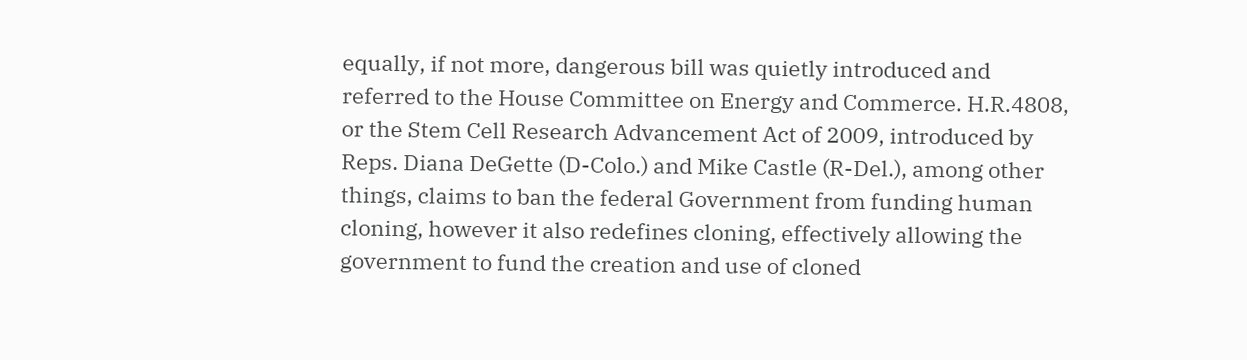equally, if not more, dangerous bill was quietly introduced and referred to the House Committee on Energy and Commerce. H.R.4808, or the Stem Cell Research Advancement Act of 2009, introduced by Reps. Diana DeGette (D-Colo.) and Mike Castle (R-Del.), among other things, claims to ban the federal Government from funding human cloning, however it also redefines cloning, effectively allowing the government to fund the creation and use of cloned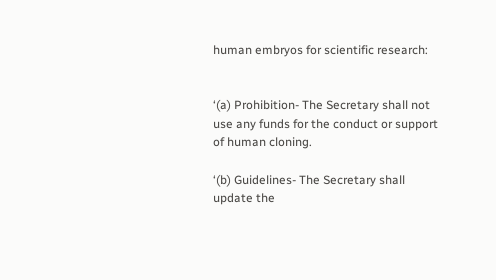human embryos for scientific research:


‘(a) Prohibition- The Secretary shall not use any funds for the conduct or support of human cloning.

‘(b) Guidelines- The Secretary shall update the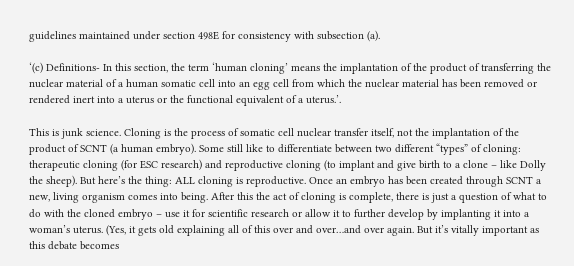guidelines maintained under section 498E for consistency with subsection (a).

‘(c) Definitions- In this section, the term ‘human cloning’ means the implantation of the product of transferring the nuclear material of a human somatic cell into an egg cell from which the nuclear material has been removed or rendered inert into a uterus or the functional equivalent of a uterus.’.

This is junk science. Cloning is the process of somatic cell nuclear transfer itself, not the implantation of the product of SCNT (a human embryo). Some still like to differentiate between two different “types” of cloning: therapeutic cloning (for ESC research) and reproductive cloning (to implant and give birth to a clone – like Dolly the sheep). But here’s the thing: ALL cloning is reproductive. Once an embryo has been created through SCNT a new, living organism comes into being. After this the act of cloning is complete, there is just a question of what to do with the cloned embryo – use it for scientific research or allow it to further develop by implanting it into a woman’s uterus. (Yes, it gets old explaining all of this over and over…and over again. But it’s vitally important as this debate becomes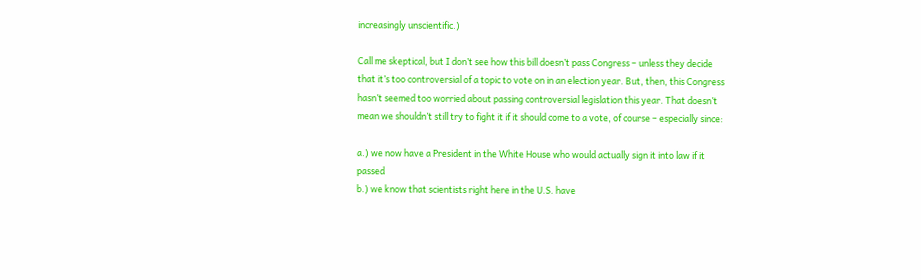increasingly unscientific.)

Call me skeptical, but I don’t see how this bill doesn’t pass Congress – unless they decide that it’s too controversial of a topic to vote on in an election year. But, then, this Congress hasn’t seemed too worried about passing controversial legislation this year. That doesn’t mean we shouldn’t still try to fight it if it should come to a vote, of course – especially since:

a.) we now have a President in the White House who would actually sign it into law if it passed
b.) we know that scientists right here in the U.S. have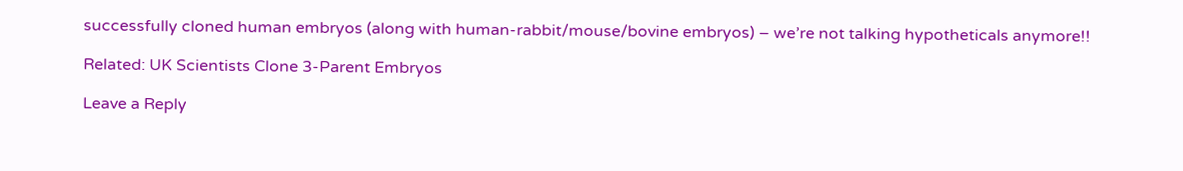successfully cloned human embryos (along with human-rabbit/mouse/bovine embryos) – we’re not talking hypotheticals anymore!!

Related: UK Scientists Clone 3-Parent Embryos

Leave a Reply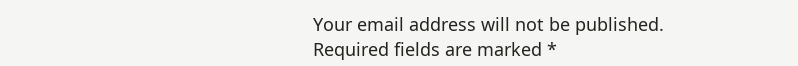Your email address will not be published. Required fields are marked *